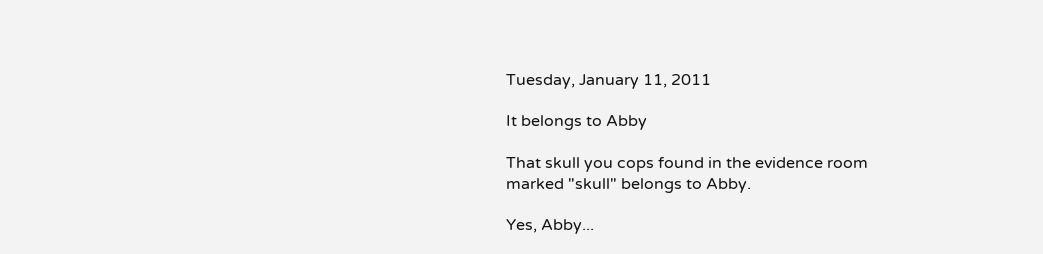Tuesday, January 11, 2011

It belongs to Abby

That skull you cops found in the evidence room marked "skull" belongs to Abby.

Yes, Abby...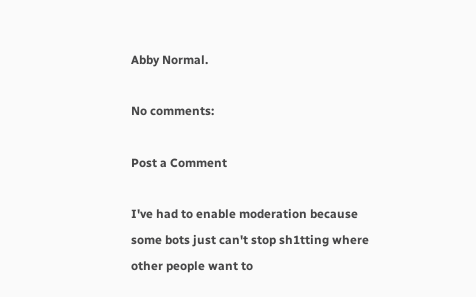Abby Normal.

No comments:

Post a Comment

I've had to enable moderation because some bots just can't stop sh1tting where other people want to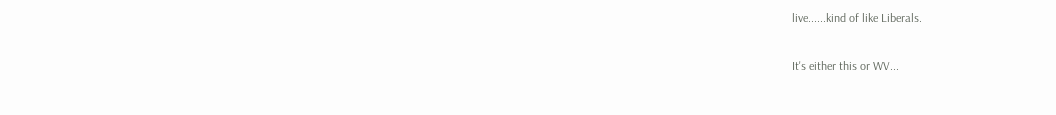live......kind of like Liberals.

It's either this or WV...